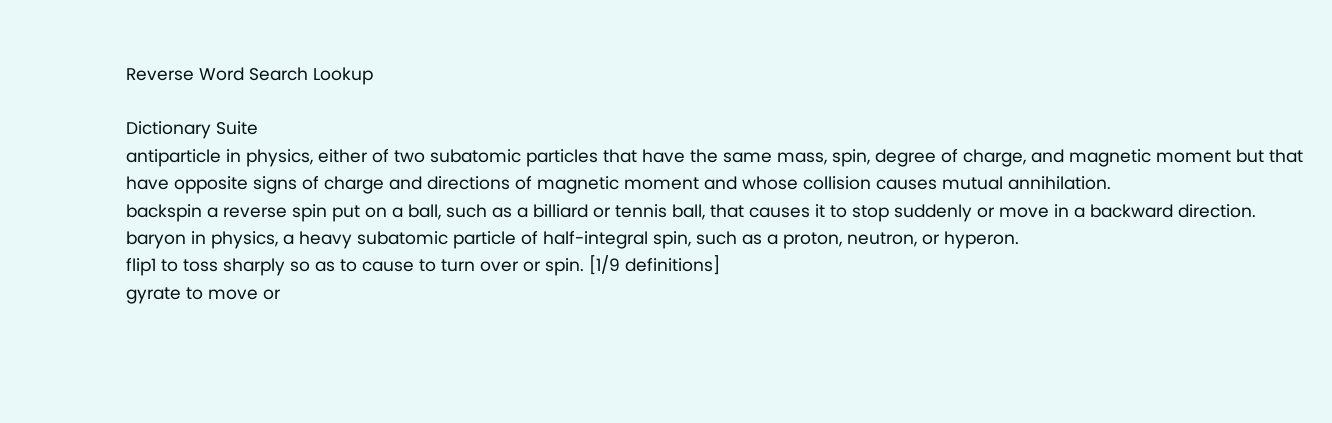Reverse Word Search Lookup

Dictionary Suite
antiparticle in physics, either of two subatomic particles that have the same mass, spin, degree of charge, and magnetic moment but that have opposite signs of charge and directions of magnetic moment and whose collision causes mutual annihilation.
backspin a reverse spin put on a ball, such as a billiard or tennis ball, that causes it to stop suddenly or move in a backward direction.
baryon in physics, a heavy subatomic particle of half-integral spin, such as a proton, neutron, or hyperon.
flip1 to toss sharply so as to cause to turn over or spin. [1/9 definitions]
gyrate to move or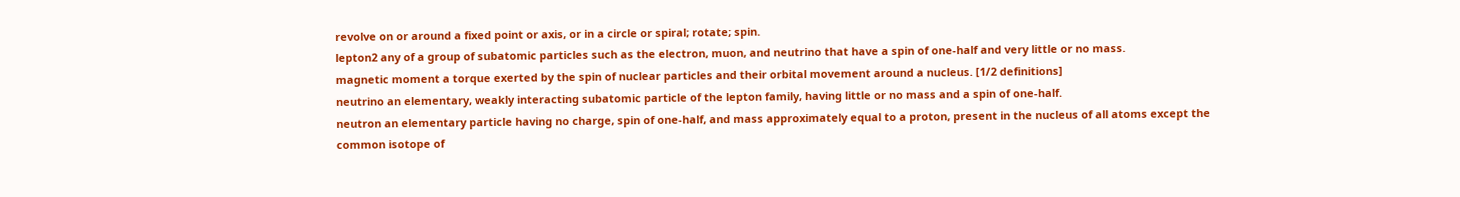revolve on or around a fixed point or axis, or in a circle or spiral; rotate; spin.
lepton2 any of a group of subatomic particles such as the electron, muon, and neutrino that have a spin of one-half and very little or no mass.
magnetic moment a torque exerted by the spin of nuclear particles and their orbital movement around a nucleus. [1/2 definitions]
neutrino an elementary, weakly interacting subatomic particle of the lepton family, having little or no mass and a spin of one-half.
neutron an elementary particle having no charge, spin of one-half, and mass approximately equal to a proton, present in the nucleus of all atoms except the common isotope of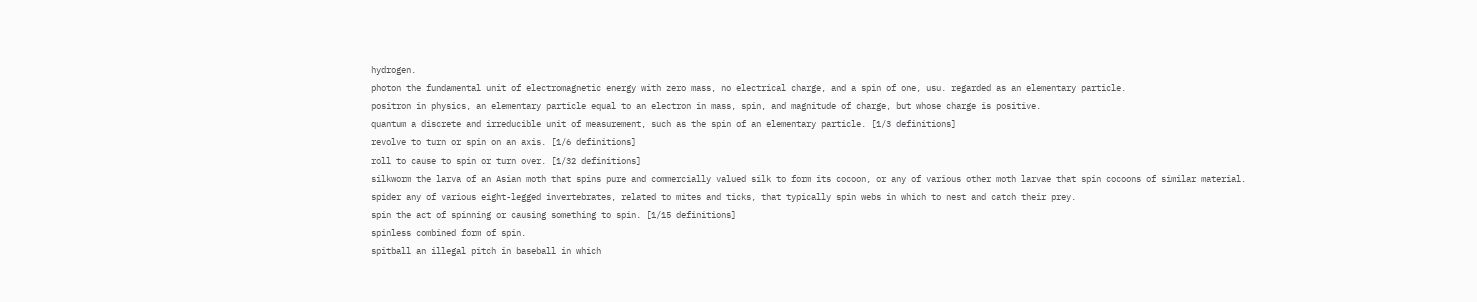hydrogen.
photon the fundamental unit of electromagnetic energy with zero mass, no electrical charge, and a spin of one, usu. regarded as an elementary particle.
positron in physics, an elementary particle equal to an electron in mass, spin, and magnitude of charge, but whose charge is positive.
quantum a discrete and irreducible unit of measurement, such as the spin of an elementary particle. [1/3 definitions]
revolve to turn or spin on an axis. [1/6 definitions]
roll to cause to spin or turn over. [1/32 definitions]
silkworm the larva of an Asian moth that spins pure and commercially valued silk to form its cocoon, or any of various other moth larvae that spin cocoons of similar material.
spider any of various eight-legged invertebrates, related to mites and ticks, that typically spin webs in which to nest and catch their prey.
spin the act of spinning or causing something to spin. [1/15 definitions]
spinless combined form of spin.
spitball an illegal pitch in baseball in which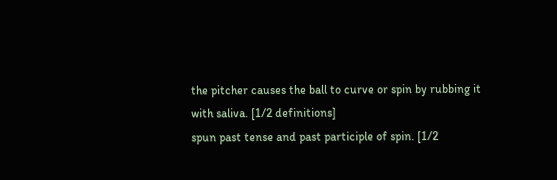the pitcher causes the ball to curve or spin by rubbing it with saliva. [1/2 definitions]
spun past tense and past participle of spin. [1/2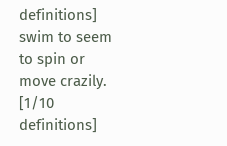definitions]
swim to seem to spin or move crazily. [1/10 definitions]